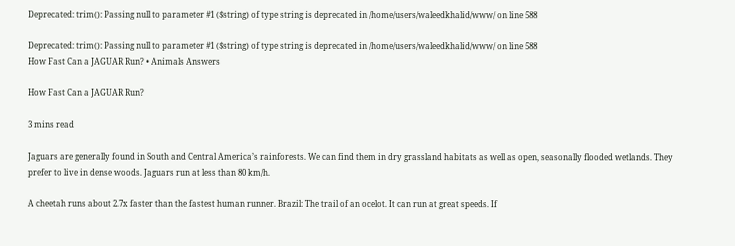Deprecated: trim(): Passing null to parameter #1 ($string) of type string is deprecated in /home/users/waleedkhalid/www/ on line 588

Deprecated: trim(): Passing null to parameter #1 ($string) of type string is deprecated in /home/users/waleedkhalid/www/ on line 588
How Fast Can a JAGUAR Run? • Animals Answers

How Fast Can a JAGUAR Run?

3 mins read

Jaguars are generally found in South and Central America’s rainforests. We can find them in dry grassland habitats as well as open, seasonally flooded wetlands. They prefer to live in dense woods. Jaguars run at less than 80 km/h.

A cheetah runs about 2.7x faster than the fastest human runner. Brazil: The trail of an ocelot. It can run at great speeds. If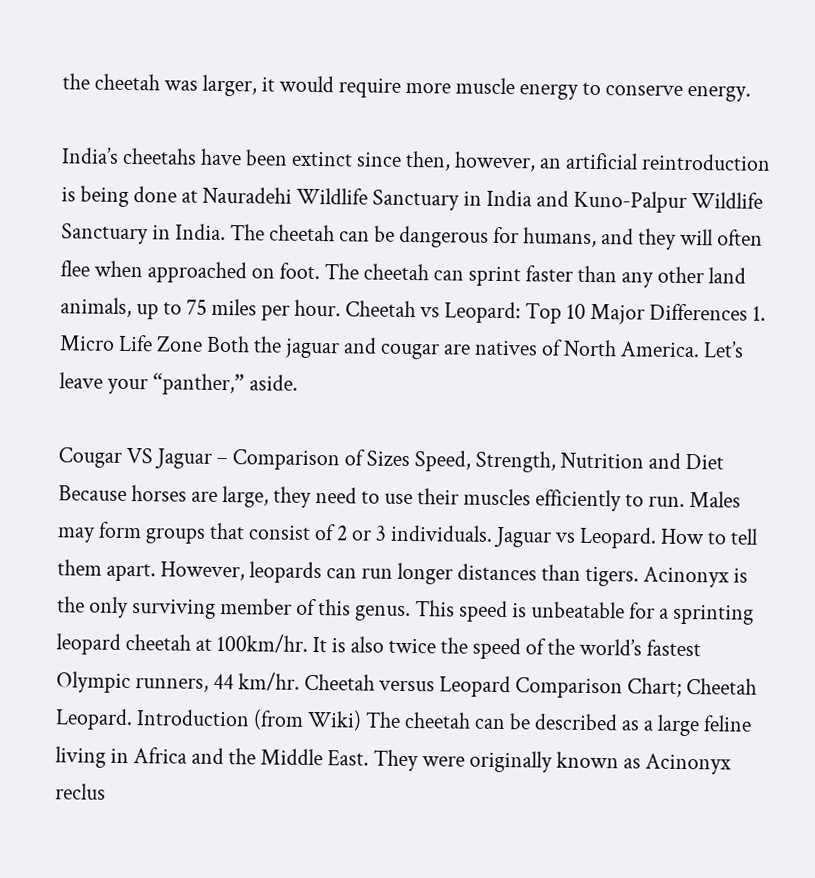the cheetah was larger, it would require more muscle energy to conserve energy.

India’s cheetahs have been extinct since then, however, an artificial reintroduction is being done at Nauradehi Wildlife Sanctuary in India and Kuno-Palpur Wildlife Sanctuary in India. The cheetah can be dangerous for humans, and they will often flee when approached on foot. The cheetah can sprint faster than any other land animals, up to 75 miles per hour. Cheetah vs Leopard: Top 10 Major Differences 1. Micro Life Zone Both the jaguar and cougar are natives of North America. Let’s leave your “panther,” aside.

Cougar VS Jaguar – Comparison of Sizes Speed, Strength, Nutrition and Diet Because horses are large, they need to use their muscles efficiently to run. Males may form groups that consist of 2 or 3 individuals. Jaguar vs Leopard. How to tell them apart. However, leopards can run longer distances than tigers. Acinonyx is the only surviving member of this genus. This speed is unbeatable for a sprinting leopard cheetah at 100km/hr. It is also twice the speed of the world’s fastest Olympic runners, 44 km/hr. Cheetah versus Leopard Comparison Chart; Cheetah Leopard. Introduction (from Wiki) The cheetah can be described as a large feline living in Africa and the Middle East. They were originally known as Acinonyx reclus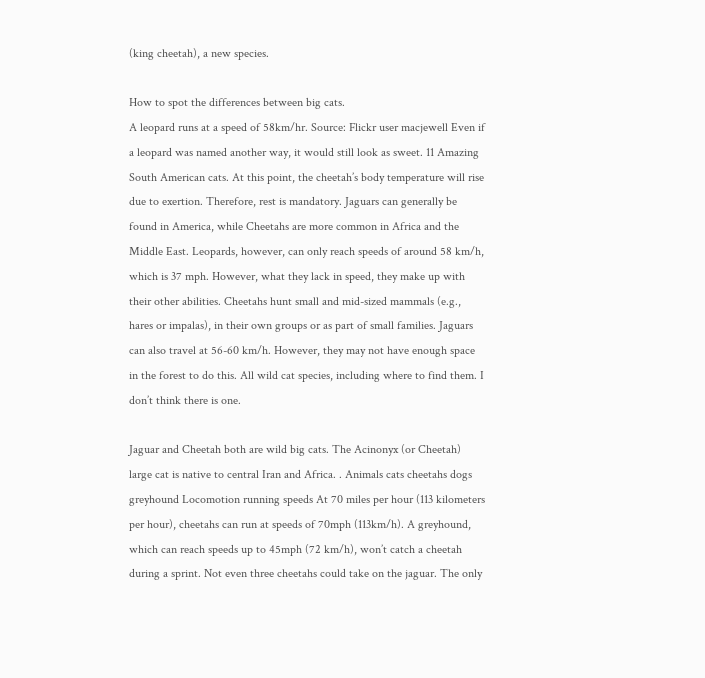(king cheetah), a new species.

How to spot the differences between big cats.
A leopard runs at a speed of 58km/hr. Source: Flickr user macjewell Even if a leopard was named another way, it would still look as sweet. 11 Amazing South American cats. At this point, the cheetah’s body temperature will rise due to exertion. Therefore, rest is mandatory. Jaguars can generally be found in America, while Cheetahs are more common in Africa and the Middle East. Leopards, however, can only reach speeds of around 58 km/h, which is 37 mph. However, what they lack in speed, they make up with their other abilities. Cheetahs hunt small and mid-sized mammals (e.g., hares or impalas), in their own groups or as part of small families. Jaguars can also travel at 56-60 km/h. However, they may not have enough space in the forest to do this. All wild cat species, including where to find them. I don’t think there is one.

Jaguar and Cheetah both are wild big cats. The Acinonyx (or Cheetah) large cat is native to central Iran and Africa. . Animals cats cheetahs dogs greyhound Locomotion running speeds At 70 miles per hour (113 kilometers per hour), cheetahs can run at speeds of 70mph (113km/h). A greyhound, which can reach speeds up to 45mph (72 km/h), won’t catch a cheetah during a sprint. Not even three cheetahs could take on the jaguar. The only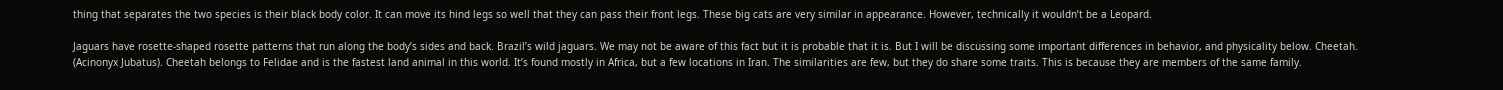thing that separates the two species is their black body color. It can move its hind legs so well that they can pass their front legs. These big cats are very similar in appearance. However, technically it wouldn’t be a Leopard.

Jaguars have rosette-shaped rosette patterns that run along the body’s sides and back. Brazil’s wild jaguars. We may not be aware of this fact but it is probable that it is. But I will be discussing some important differences in behavior, and physicality below. Cheetah. (Acinonyx Jubatus). Cheetah belongs to Felidae and is the fastest land animal in this world. It’s found mostly in Africa, but a few locations in Iran. The similarities are few, but they do share some traits. This is because they are members of the same family.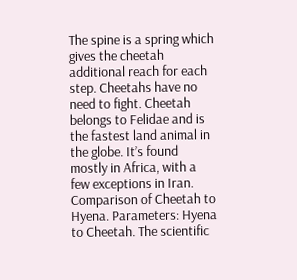The spine is a spring which gives the cheetah additional reach for each step. Cheetahs have no need to fight. Cheetah belongs to Felidae and is the fastest land animal in the globe. It’s found mostly in Africa, with a few exceptions in Iran. Comparison of Cheetah to Hyena. Parameters: Hyena to Cheetah. The scientific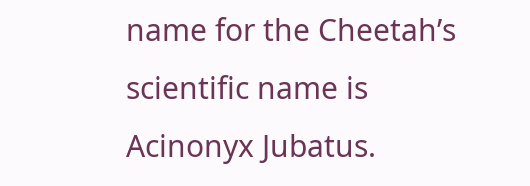name for the Cheetah’s scientific name is Acinonyx Jubatus.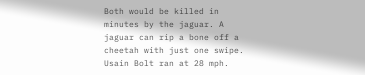Both would be killed in minutes by the jaguar. A jaguar can rip a bone off a cheetah with just one swipe. Usain Bolt ran at 28 mph.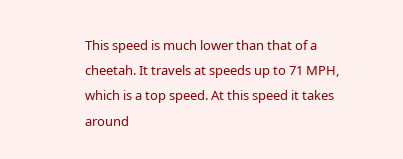This speed is much lower than that of a cheetah. It travels at speeds up to 71 MPH, which is a top speed. At this speed it takes around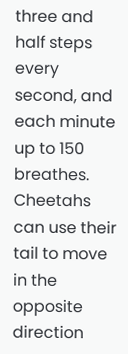three and half steps every second, and each minute up to 150 breathes. Cheetahs can use their tail to move in the opposite direction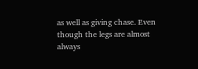as well as giving chase. Even though the legs are almost always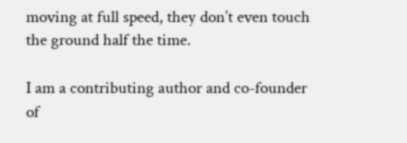moving at full speed, they don’t even touch the ground half the time.

I am a contributing author and co-founder of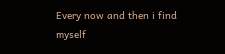Every now and then i find myself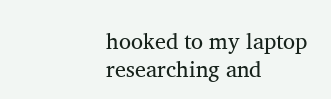hooked to my laptop researching and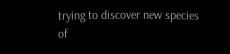trying to discover new species of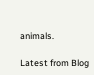animals.

Latest from Blog